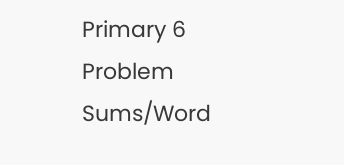Primary 6 Problem Sums/Word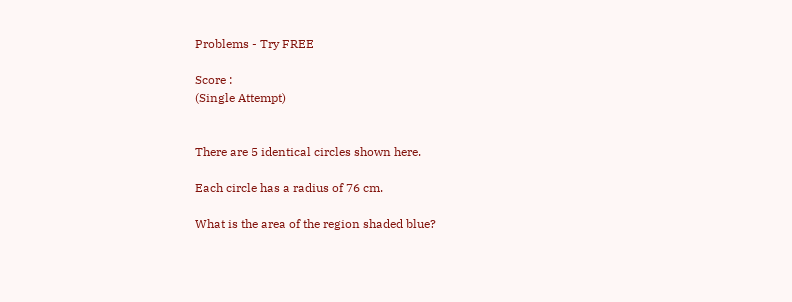Problems - Try FREE

Score :
(Single Attempt)


There are 5 identical circles shown here.

Each circle has a radius of 76 cm.

What is the area of the region shaded blue?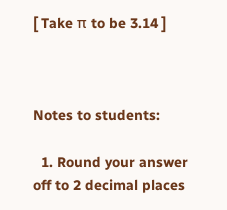[ Take π to be 3.14 ]



Notes to students:

  1. Round your answer off to 2 decimal places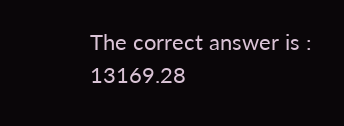The correct answer is : 13169.28